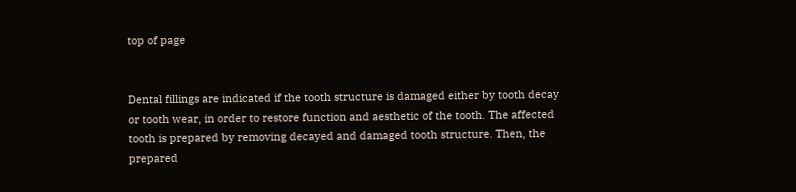top of page


Dental fillings are indicated if the tooth structure is damaged either by tooth decay or tooth wear, in order to restore function and aesthetic of the tooth. The affected tooth is prepared by removing decayed and damaged tooth structure. Then, the prepared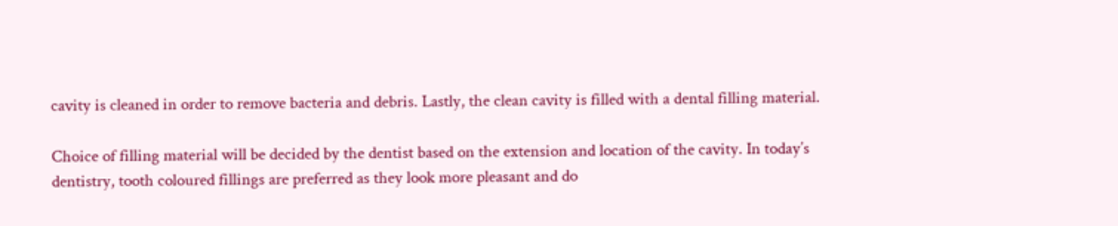cavity is cleaned in order to remove bacteria and debris. Lastly, the clean cavity is filled with a dental filling material.

Choice of filling material will be decided by the dentist based on the extension and location of the cavity. In today’s dentistry, tooth coloured fillings are preferred as they look more pleasant and do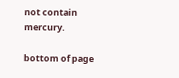not contain mercury.

bottom of page